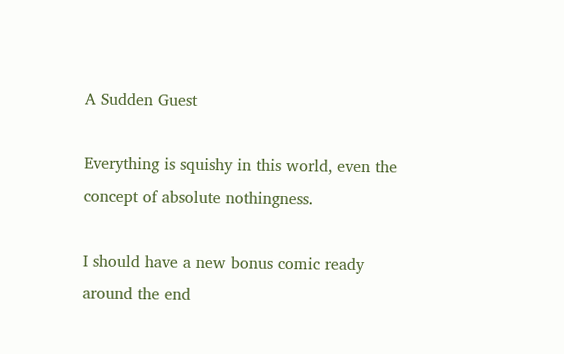A Sudden Guest

Everything is squishy in this world, even the concept of absolute nothingness.

I should have a new bonus comic ready around the end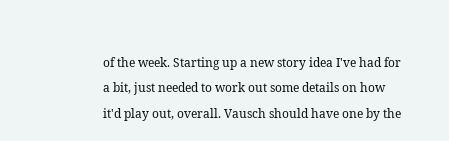of the week. Starting up a new story idea I've had for a bit, just needed to work out some details on how it'd play out, overall. Vausch should have one by the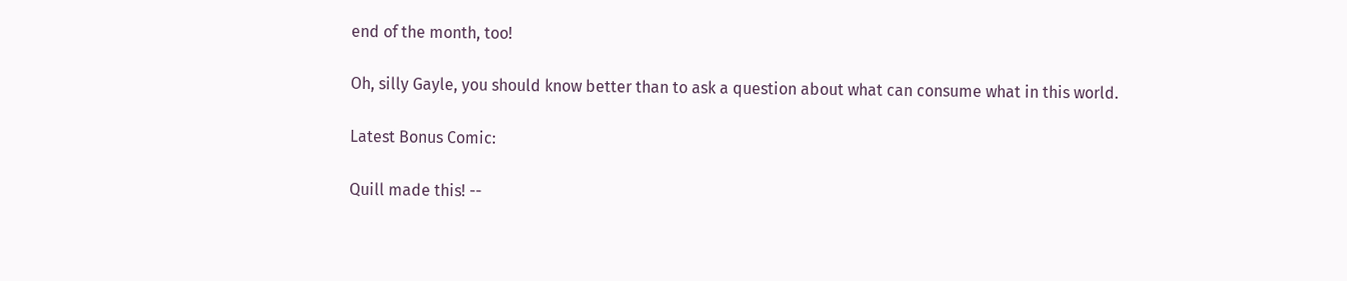end of the month, too!

Oh, silly Gayle, you should know better than to ask a question about what can consume what in this world.

Latest Bonus Comic:

Quill made this! --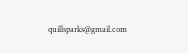quillsparks@gmail.com